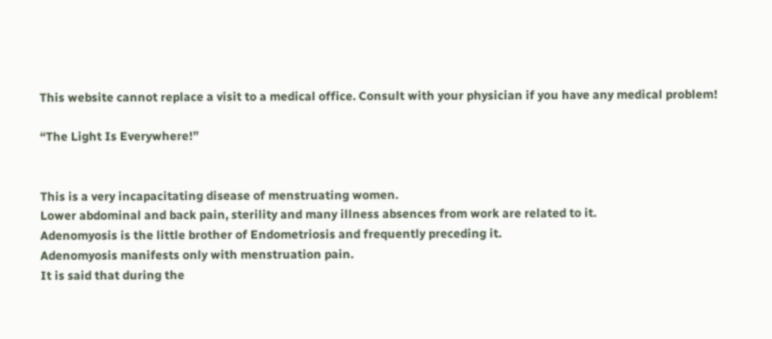This website cannot replace a visit to a medical office. Consult with your physician if you have any medical problem!

“The Light Is Everywhere!”


This is a very incapacitating disease of menstruating women.
Lower abdominal and back pain, sterility and many illness absences from work are related to it.
Adenomyosis is the little brother of Endometriosis and frequently preceding it.
Adenomyosis manifests only with menstruation pain.
It is said that during the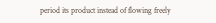period its product instead of flowing freely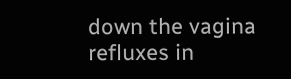down the vagina refluxes in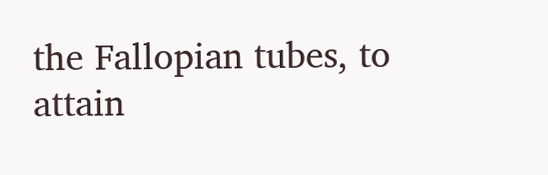the Fallopian tubes, to attain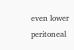even lower peritoneal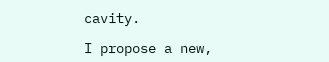cavity.

I propose a new,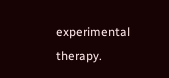experimental therapy.